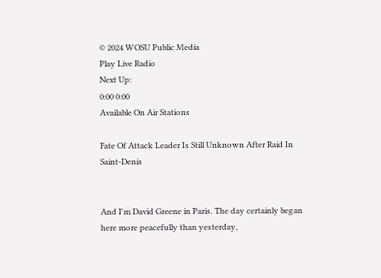© 2024 WOSU Public Media
Play Live Radio
Next Up:
0:00 0:00
Available On Air Stations

Fate Of Attack Leader Is Still Unknown After Raid In Saint-Denis


And I'm David Greene in Paris. The day certainly began here more peacefully than yesterday,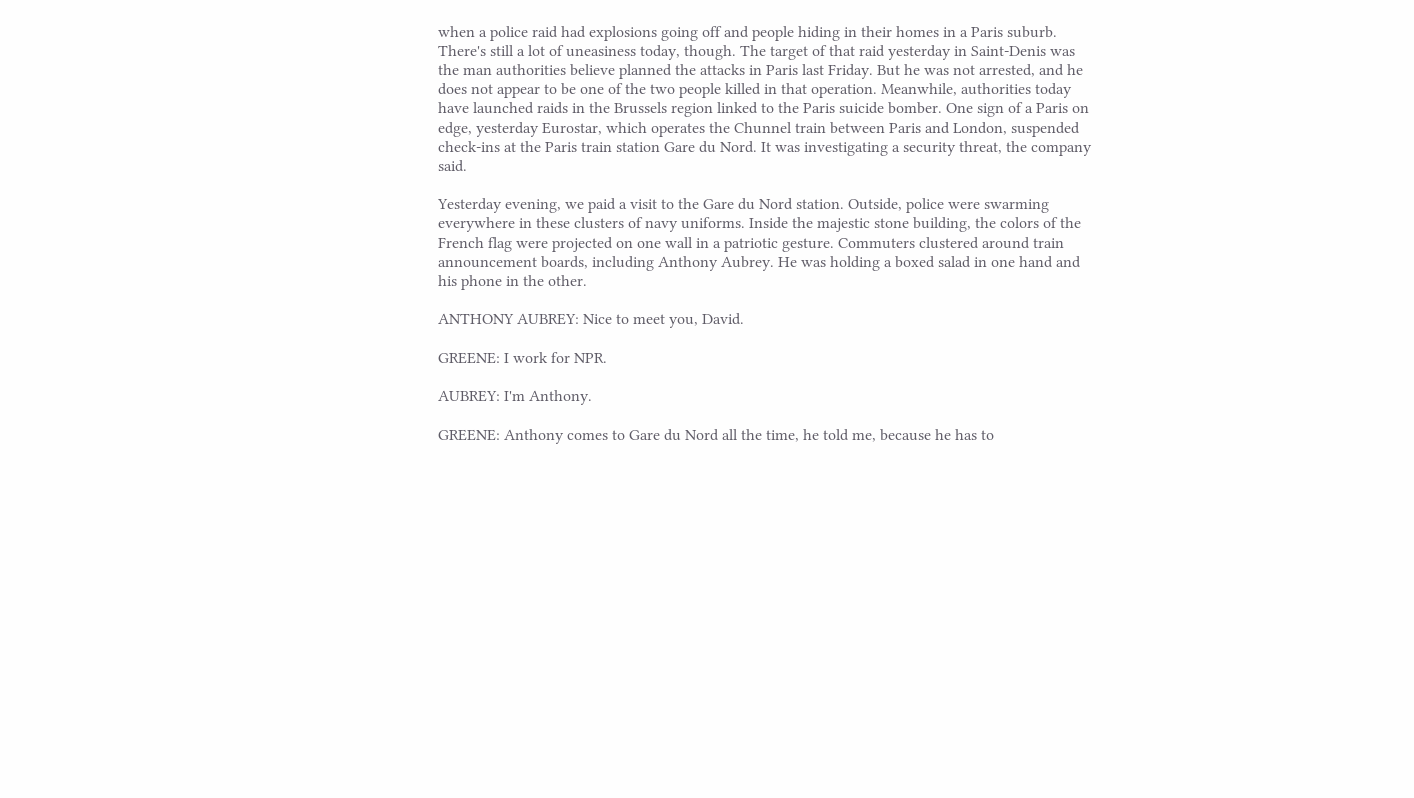when a police raid had explosions going off and people hiding in their homes in a Paris suburb. There's still a lot of uneasiness today, though. The target of that raid yesterday in Saint-Denis was the man authorities believe planned the attacks in Paris last Friday. But he was not arrested, and he does not appear to be one of the two people killed in that operation. Meanwhile, authorities today have launched raids in the Brussels region linked to the Paris suicide bomber. One sign of a Paris on edge, yesterday Eurostar, which operates the Chunnel train between Paris and London, suspended check-ins at the Paris train station Gare du Nord. It was investigating a security threat, the company said.

Yesterday evening, we paid a visit to the Gare du Nord station. Outside, police were swarming everywhere in these clusters of navy uniforms. Inside the majestic stone building, the colors of the French flag were projected on one wall in a patriotic gesture. Commuters clustered around train announcement boards, including Anthony Aubrey. He was holding a boxed salad in one hand and his phone in the other.

ANTHONY AUBREY: Nice to meet you, David.

GREENE: I work for NPR.

AUBREY: I'm Anthony.

GREENE: Anthony comes to Gare du Nord all the time, he told me, because he has to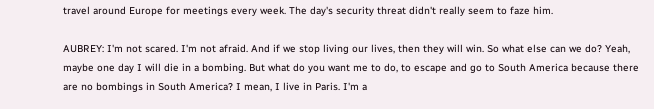travel around Europe for meetings every week. The day's security threat didn't really seem to faze him.

AUBREY: I'm not scared. I'm not afraid. And if we stop living our lives, then they will win. So what else can we do? Yeah, maybe one day I will die in a bombing. But what do you want me to do, to escape and go to South America because there are no bombings in South America? I mean, I live in Paris. I'm a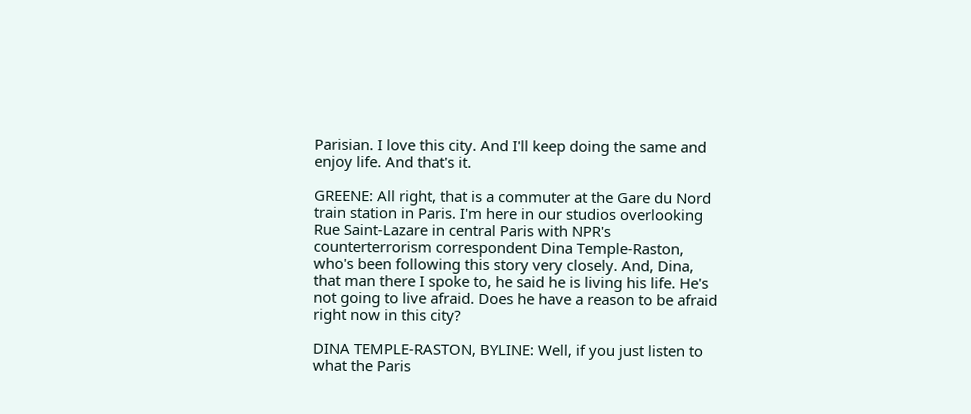Parisian. I love this city. And I'll keep doing the same and enjoy life. And that's it.

GREENE: All right, that is a commuter at the Gare du Nord train station in Paris. I'm here in our studios overlooking Rue Saint-Lazare in central Paris with NPR's counterterrorism correspondent Dina Temple-Raston, who's been following this story very closely. And, Dina, that man there I spoke to, he said he is living his life. He's not going to live afraid. Does he have a reason to be afraid right now in this city?

DINA TEMPLE-RASTON, BYLINE: Well, if you just listen to what the Paris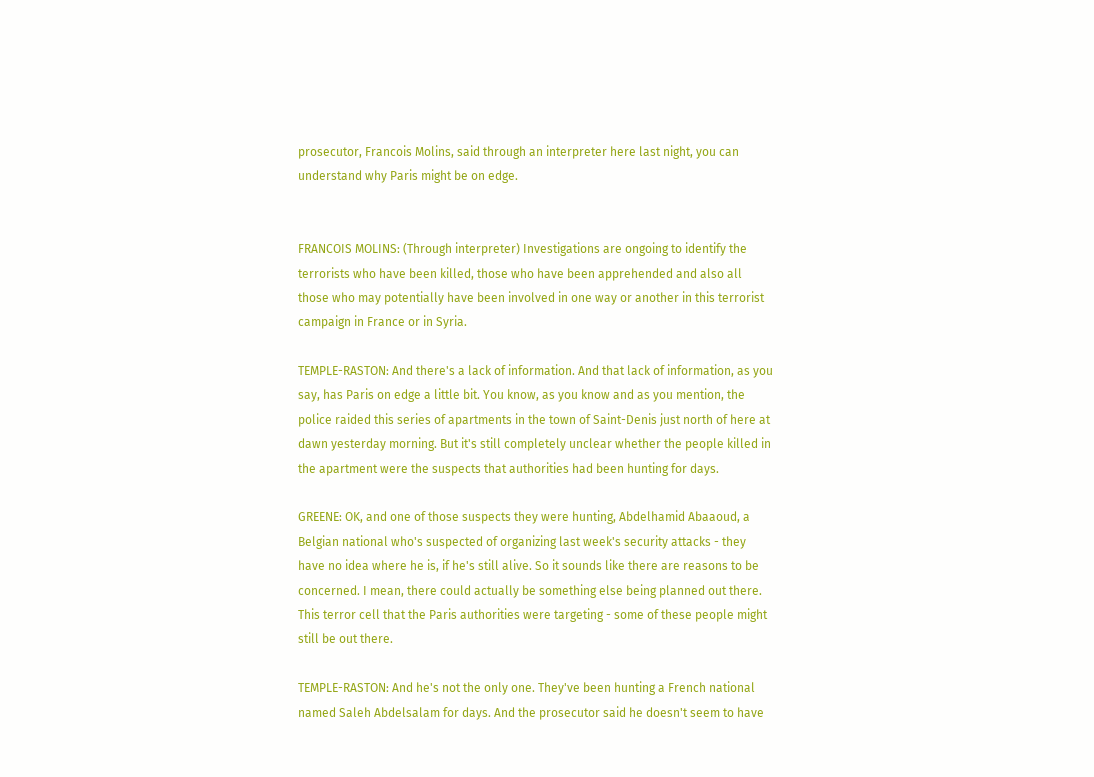prosecutor, Francois Molins, said through an interpreter here last night, you can understand why Paris might be on edge.


FRANCOIS MOLINS: (Through interpreter) Investigations are ongoing to identify the terrorists who have been killed, those who have been apprehended and also all those who may potentially have been involved in one way or another in this terrorist campaign in France or in Syria.

TEMPLE-RASTON: And there's a lack of information. And that lack of information, as you say, has Paris on edge a little bit. You know, as you know and as you mention, the police raided this series of apartments in the town of Saint-Denis just north of here at dawn yesterday morning. But it's still completely unclear whether the people killed in the apartment were the suspects that authorities had been hunting for days.

GREENE: OK, and one of those suspects they were hunting, Abdelhamid Abaaoud, a Belgian national who's suspected of organizing last week's security attacks - they have no idea where he is, if he's still alive. So it sounds like there are reasons to be concerned. I mean, there could actually be something else being planned out there. This terror cell that the Paris authorities were targeting - some of these people might still be out there.

TEMPLE-RASTON: And he's not the only one. They've been hunting a French national named Saleh Abdelsalam for days. And the prosecutor said he doesn't seem to have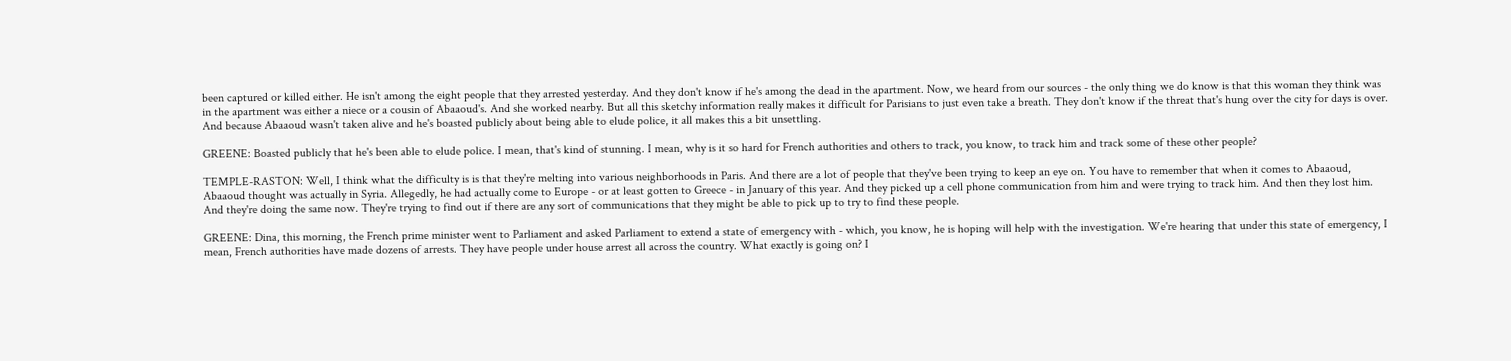been captured or killed either. He isn't among the eight people that they arrested yesterday. And they don't know if he's among the dead in the apartment. Now, we heard from our sources - the only thing we do know is that this woman they think was in the apartment was either a niece or a cousin of Abaaoud's. And she worked nearby. But all this sketchy information really makes it difficult for Parisians to just even take a breath. They don't know if the threat that's hung over the city for days is over. And because Abaaoud wasn't taken alive and he's boasted publicly about being able to elude police, it all makes this a bit unsettling.

GREENE: Boasted publicly that he's been able to elude police. I mean, that's kind of stunning. I mean, why is it so hard for French authorities and others to track, you know, to track him and track some of these other people?

TEMPLE-RASTON: Well, I think what the difficulty is is that they're melting into various neighborhoods in Paris. And there are a lot of people that they've been trying to keep an eye on. You have to remember that when it comes to Abaaoud, Abaaoud thought was actually in Syria. Allegedly, he had actually come to Europe - or at least gotten to Greece - in January of this year. And they picked up a cell phone communication from him and were trying to track him. And then they lost him. And they're doing the same now. They're trying to find out if there are any sort of communications that they might be able to pick up to try to find these people.

GREENE: Dina, this morning, the French prime minister went to Parliament and asked Parliament to extend a state of emergency with - which, you know, he is hoping will help with the investigation. We're hearing that under this state of emergency, I mean, French authorities have made dozens of arrests. They have people under house arrest all across the country. What exactly is going on? I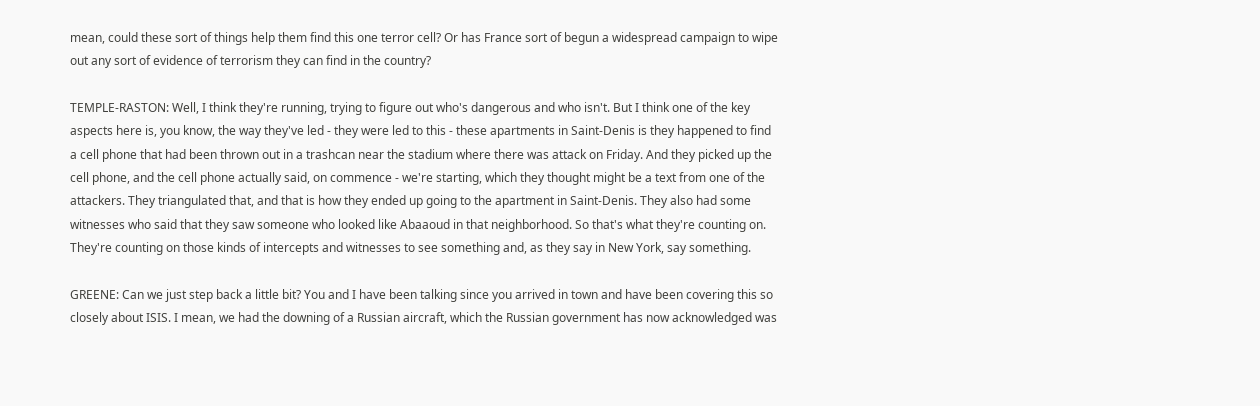mean, could these sort of things help them find this one terror cell? Or has France sort of begun a widespread campaign to wipe out any sort of evidence of terrorism they can find in the country?

TEMPLE-RASTON: Well, I think they're running, trying to figure out who's dangerous and who isn't. But I think one of the key aspects here is, you know, the way they've led - they were led to this - these apartments in Saint-Denis is they happened to find a cell phone that had been thrown out in a trashcan near the stadium where there was attack on Friday. And they picked up the cell phone, and the cell phone actually said, on commence - we're starting, which they thought might be a text from one of the attackers. They triangulated that, and that is how they ended up going to the apartment in Saint-Denis. They also had some witnesses who said that they saw someone who looked like Abaaoud in that neighborhood. So that's what they're counting on. They're counting on those kinds of intercepts and witnesses to see something and, as they say in New York, say something.

GREENE: Can we just step back a little bit? You and I have been talking since you arrived in town and have been covering this so closely about ISIS. I mean, we had the downing of a Russian aircraft, which the Russian government has now acknowledged was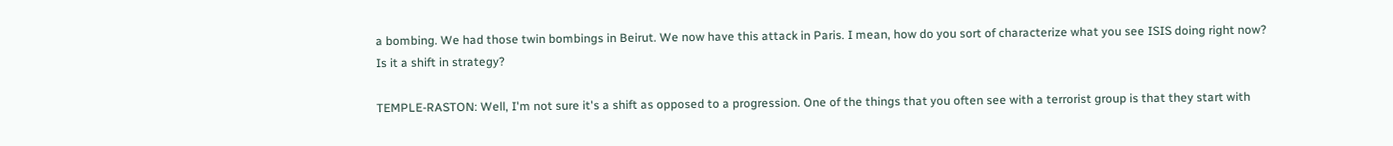a bombing. We had those twin bombings in Beirut. We now have this attack in Paris. I mean, how do you sort of characterize what you see ISIS doing right now? Is it a shift in strategy?

TEMPLE-RASTON: Well, I'm not sure it's a shift as opposed to a progression. One of the things that you often see with a terrorist group is that they start with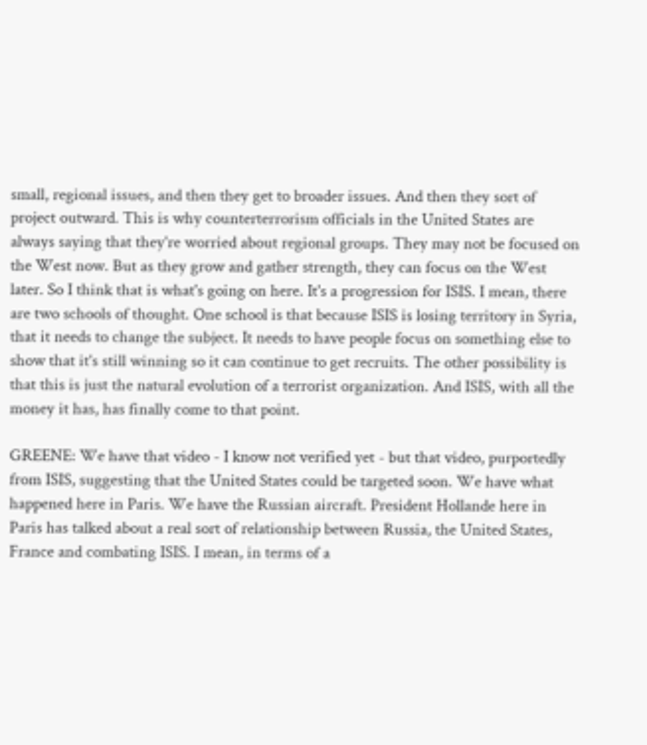small, regional issues, and then they get to broader issues. And then they sort of project outward. This is why counterterrorism officials in the United States are always saying that they're worried about regional groups. They may not be focused on the West now. But as they grow and gather strength, they can focus on the West later. So I think that is what's going on here. It's a progression for ISIS. I mean, there are two schools of thought. One school is that because ISIS is losing territory in Syria, that it needs to change the subject. It needs to have people focus on something else to show that it's still winning so it can continue to get recruits. The other possibility is that this is just the natural evolution of a terrorist organization. And ISIS, with all the money it has, has finally come to that point.

GREENE: We have that video - I know not verified yet - but that video, purportedly from ISIS, suggesting that the United States could be targeted soon. We have what happened here in Paris. We have the Russian aircraft. President Hollande here in Paris has talked about a real sort of relationship between Russia, the United States, France and combating ISIS. I mean, in terms of a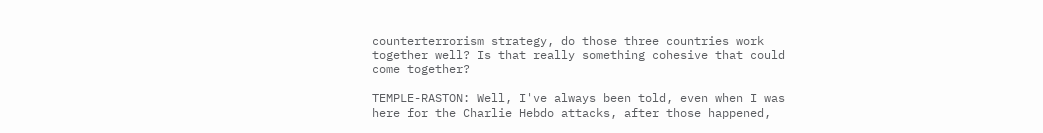counterterrorism strategy, do those three countries work together well? Is that really something cohesive that could come together?

TEMPLE-RASTON: Well, I've always been told, even when I was here for the Charlie Hebdo attacks, after those happened,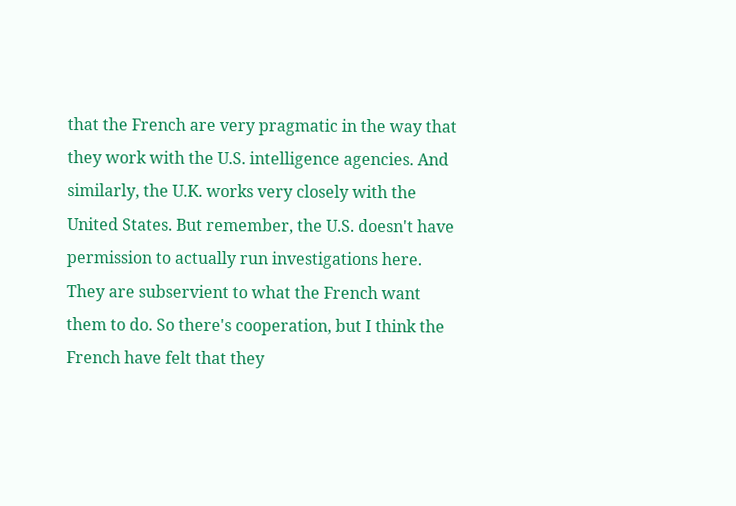that the French are very pragmatic in the way that they work with the U.S. intelligence agencies. And similarly, the U.K. works very closely with the United States. But remember, the U.S. doesn't have permission to actually run investigations here. They are subservient to what the French want them to do. So there's cooperation, but I think the French have felt that they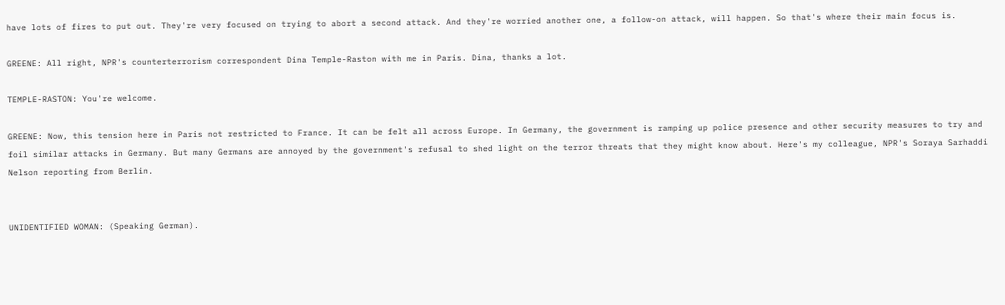have lots of fires to put out. They're very focused on trying to abort a second attack. And they're worried another one, a follow-on attack, will happen. So that's where their main focus is.

GREENE: All right, NPR's counterterrorism correspondent Dina Temple-Raston with me in Paris. Dina, thanks a lot.

TEMPLE-RASTON: You're welcome.

GREENE: Now, this tension here in Paris not restricted to France. It can be felt all across Europe. In Germany, the government is ramping up police presence and other security measures to try and foil similar attacks in Germany. But many Germans are annoyed by the government's refusal to shed light on the terror threats that they might know about. Here's my colleague, NPR's Soraya Sarhaddi Nelson reporting from Berlin.


UNIDENTIFIED WOMAN: (Speaking German).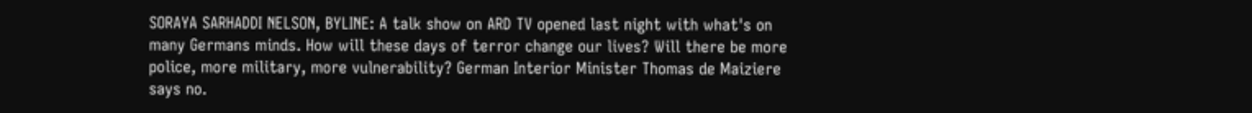SORAYA SARHADDI NELSON, BYLINE: A talk show on ARD TV opened last night with what's on many Germans minds. How will these days of terror change our lives? Will there be more police, more military, more vulnerability? German Interior Minister Thomas de Maiziere says no.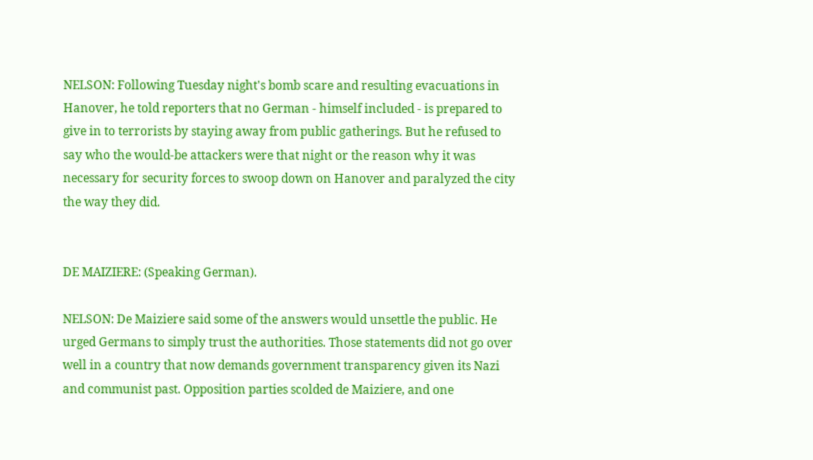NELSON: Following Tuesday night's bomb scare and resulting evacuations in Hanover, he told reporters that no German - himself included - is prepared to give in to terrorists by staying away from public gatherings. But he refused to say who the would-be attackers were that night or the reason why it was necessary for security forces to swoop down on Hanover and paralyzed the city the way they did.


DE MAIZIERE: (Speaking German).

NELSON: De Maiziere said some of the answers would unsettle the public. He urged Germans to simply trust the authorities. Those statements did not go over well in a country that now demands government transparency given its Nazi and communist past. Opposition parties scolded de Maiziere, and one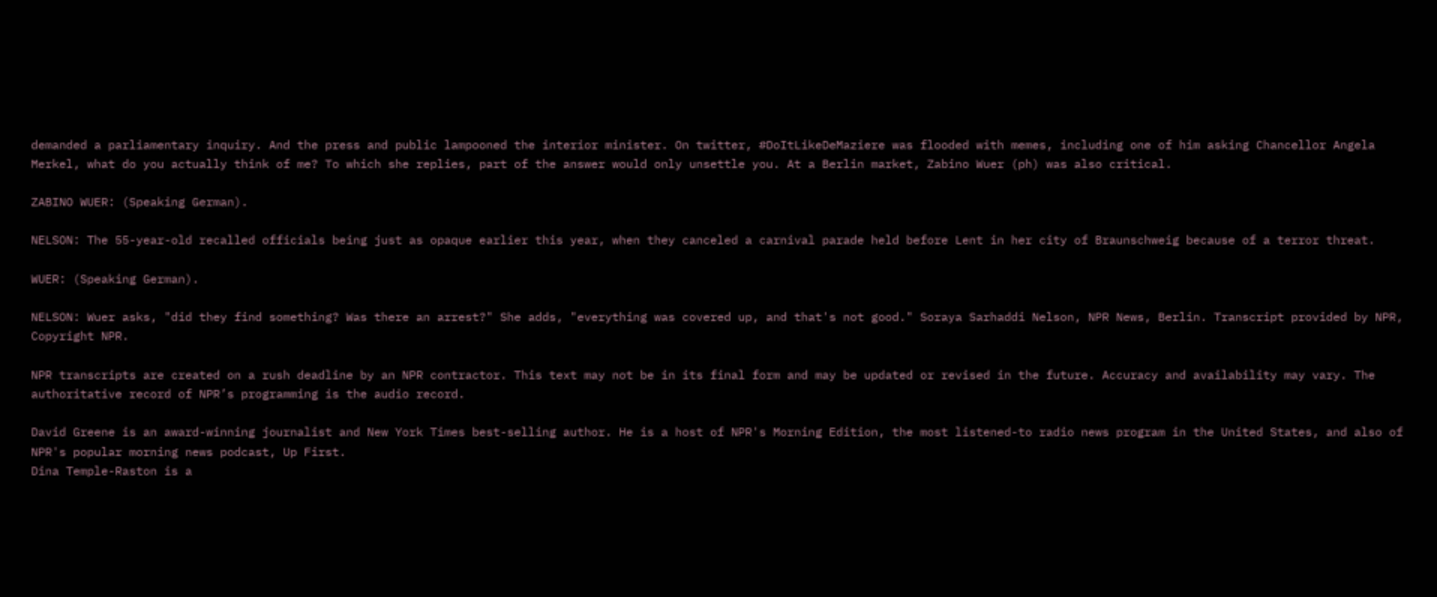demanded a parliamentary inquiry. And the press and public lampooned the interior minister. On twitter, #DoItLikeDeMaziere was flooded with memes, including one of him asking Chancellor Angela Merkel, what do you actually think of me? To which she replies, part of the answer would only unsettle you. At a Berlin market, Zabino Wuer (ph) was also critical.

ZABINO WUER: (Speaking German).

NELSON: The 55-year-old recalled officials being just as opaque earlier this year, when they canceled a carnival parade held before Lent in her city of Braunschweig because of a terror threat.

WUER: (Speaking German).

NELSON: Wuer asks, "did they find something? Was there an arrest?" She adds, "everything was covered up, and that's not good." Soraya Sarhaddi Nelson, NPR News, Berlin. Transcript provided by NPR, Copyright NPR.

NPR transcripts are created on a rush deadline by an NPR contractor. This text may not be in its final form and may be updated or revised in the future. Accuracy and availability may vary. The authoritative record of NPR’s programming is the audio record.

David Greene is an award-winning journalist and New York Times best-selling author. He is a host of NPR's Morning Edition, the most listened-to radio news program in the United States, and also of NPR's popular morning news podcast, Up First.
Dina Temple-Raston is a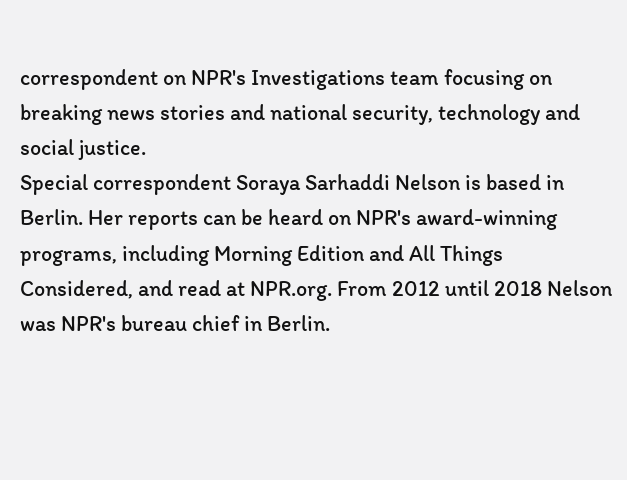correspondent on NPR's Investigations team focusing on breaking news stories and national security, technology and social justice.
Special correspondent Soraya Sarhaddi Nelson is based in Berlin. Her reports can be heard on NPR's award-winning programs, including Morning Edition and All Things Considered, and read at NPR.org. From 2012 until 2018 Nelson was NPR's bureau chief in Berlin.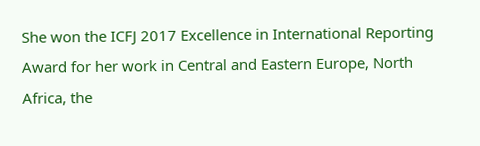She won the ICFJ 2017 Excellence in International Reporting Award for her work in Central and Eastern Europe, North Africa, the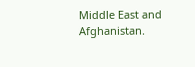Middle East and Afghanistan.